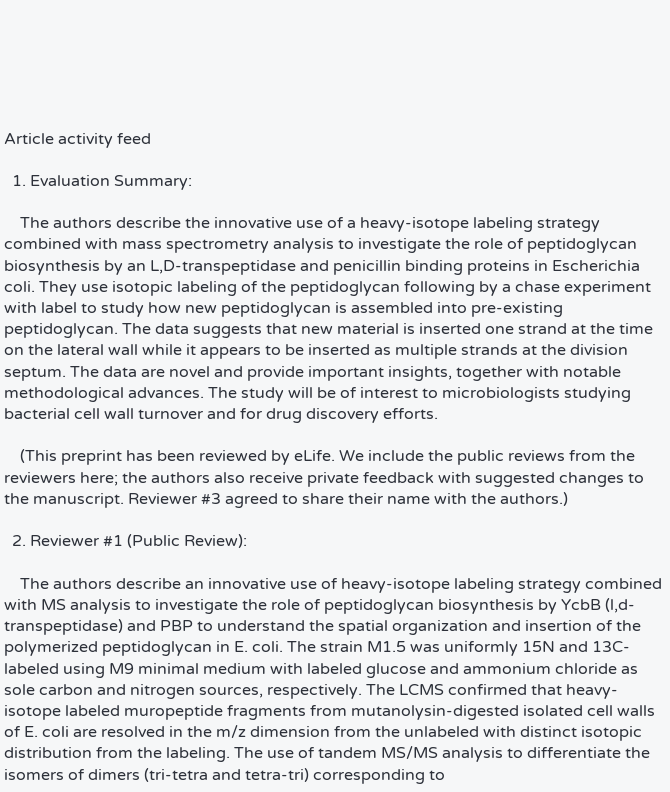Article activity feed

  1. Evaluation Summary:

    The authors describe the innovative use of a heavy-isotope labeling strategy combined with mass spectrometry analysis to investigate the role of peptidoglycan biosynthesis by an L,D-transpeptidase and penicillin binding proteins in Escherichia coli. They use isotopic labeling of the peptidoglycan following by a chase experiment with label to study how new peptidoglycan is assembled into pre-existing peptidoglycan. The data suggests that new material is inserted one strand at the time on the lateral wall while it appears to be inserted as multiple strands at the division septum. The data are novel and provide important insights, together with notable methodological advances. The study will be of interest to microbiologists studying bacterial cell wall turnover and for drug discovery efforts.

    (This preprint has been reviewed by eLife. We include the public reviews from the reviewers here; the authors also receive private feedback with suggested changes to the manuscript. Reviewer #3 agreed to share their name with the authors.)

  2. Reviewer #1 (Public Review):

    The authors describe an innovative use of heavy-isotope labeling strategy combined with MS analysis to investigate the role of peptidoglycan biosynthesis by YcbB (l,d-transpeptidase) and PBP to understand the spatial organization and insertion of the polymerized peptidoglycan in E. coli. The strain M1.5 was uniformly 15N and 13C-labeled using M9 minimal medium with labeled glucose and ammonium chloride as sole carbon and nitrogen sources, respectively. The LCMS confirmed that heavy-isotope labeled muropeptide fragments from mutanolysin-digested isolated cell walls of E. coli are resolved in the m/z dimension from the unlabeled with distinct isotopic distribution from the labeling. The use of tandem MS/MS analysis to differentiate the isomers of dimers (tri-tetra and tetra-tri) corresponding to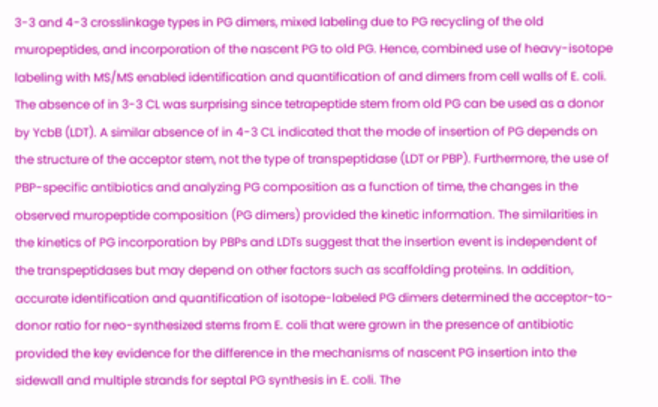3-3 and 4-3 crosslinkage types in PG dimers, mixed labeling due to PG recycling of the old muropeptides, and incorporation of the nascent PG to old PG. Hence, combined use of heavy-isotope labeling with MS/MS enabled identification and quantification of and dimers from cell walls of E. coli. The absence of in 3-3 CL was surprising since tetrapeptide stem from old PG can be used as a donor by YcbB (LDT). A similar absence of in 4-3 CL indicated that the mode of insertion of PG depends on the structure of the acceptor stem, not the type of transpeptidase (LDT or PBP). Furthermore, the use of PBP-specific antibiotics and analyzing PG composition as a function of time, the changes in the observed muropeptide composition (PG dimers) provided the kinetic information. The similarities in the kinetics of PG incorporation by PBPs and LDTs suggest that the insertion event is independent of the transpeptidases but may depend on other factors such as scaffolding proteins. In addition, accurate identification and quantification of isotope-labeled PG dimers determined the acceptor-to-donor ratio for neo-synthesized stems from E. coli that were grown in the presence of antibiotic provided the key evidence for the difference in the mechanisms of nascent PG insertion into the sidewall and multiple strands for septal PG synthesis in E. coli. The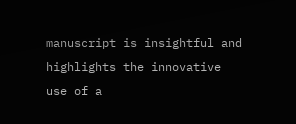manuscript is insightful and highlights the innovative use of a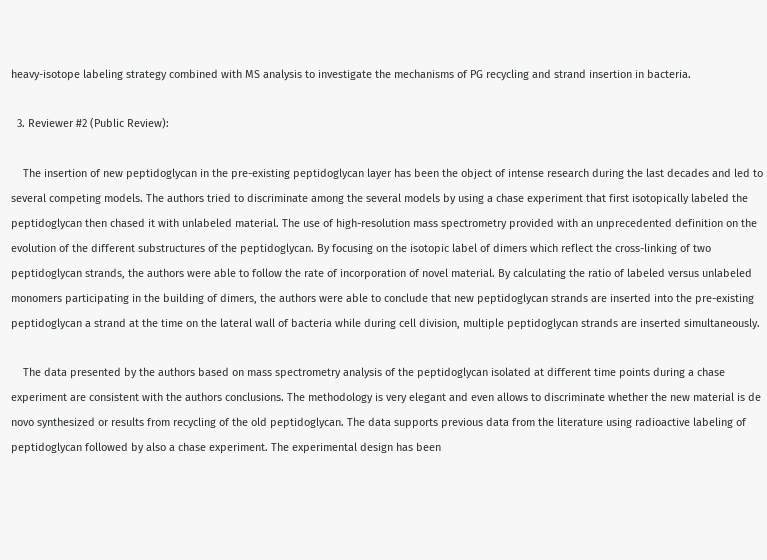heavy-isotope labeling strategy combined with MS analysis to investigate the mechanisms of PG recycling and strand insertion in bacteria.

  3. Reviewer #2 (Public Review):

    The insertion of new peptidoglycan in the pre-existing peptidoglycan layer has been the object of intense research during the last decades and led to several competing models. The authors tried to discriminate among the several models by using a chase experiment that first isotopically labeled the peptidoglycan then chased it with unlabeled material. The use of high-resolution mass spectrometry provided with an unprecedented definition on the evolution of the different substructures of the peptidoglycan. By focusing on the isotopic label of dimers which reflect the cross-linking of two peptidoglycan strands, the authors were able to follow the rate of incorporation of novel material. By calculating the ratio of labeled versus unlabeled monomers participating in the building of dimers, the authors were able to conclude that new peptidoglycan strands are inserted into the pre-existing peptidoglycan a strand at the time on the lateral wall of bacteria while during cell division, multiple peptidoglycan strands are inserted simultaneously.

    The data presented by the authors based on mass spectrometry analysis of the peptidoglycan isolated at different time points during a chase experiment are consistent with the authors conclusions. The methodology is very elegant and even allows to discriminate whether the new material is de novo synthesized or results from recycling of the old peptidoglycan. The data supports previous data from the literature using radioactive labeling of peptidoglycan followed by also a chase experiment. The experimental design has been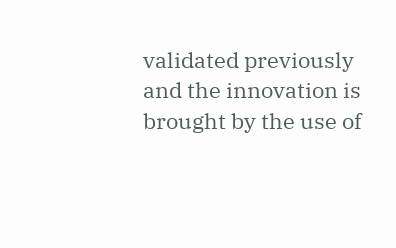validated previously and the innovation is brought by the use of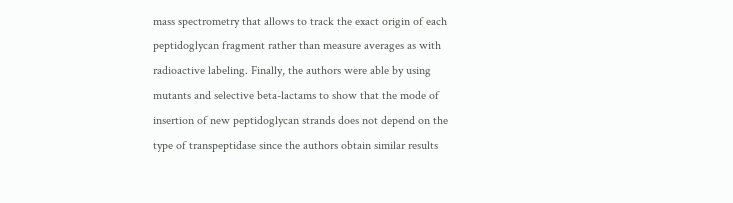mass spectrometry that allows to track the exact origin of each peptidoglycan fragment rather than measure averages as with radioactive labeling. Finally, the authors were able by using mutants and selective beta-lactams to show that the mode of insertion of new peptidoglycan strands does not depend on the type of transpeptidase since the authors obtain similar results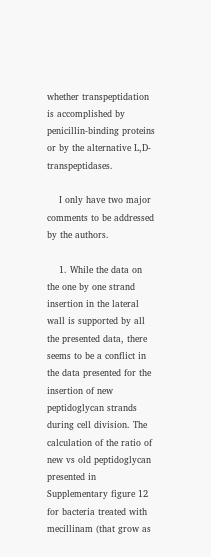whether transpeptidation is accomplished by penicillin-binding proteins or by the alternative L,D-transpeptidases.

    I only have two major comments to be addressed by the authors.

    1. While the data on the one by one strand insertion in the lateral wall is supported by all the presented data, there seems to be a conflict in the data presented for the insertion of new peptidoglycan strands during cell division. The calculation of the ratio of new vs old peptidoglycan presented in Supplementary figure 12 for bacteria treated with mecillinam (that grow as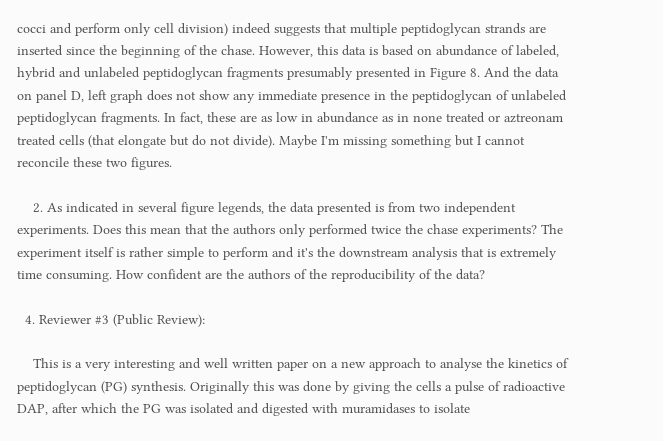cocci and perform only cell division) indeed suggests that multiple peptidoglycan strands are inserted since the beginning of the chase. However, this data is based on abundance of labeled, hybrid and unlabeled peptidoglycan fragments presumably presented in Figure 8. And the data on panel D, left graph does not show any immediate presence in the peptidoglycan of unlabeled peptidoglycan fragments. In fact, these are as low in abundance as in none treated or aztreonam treated cells (that elongate but do not divide). Maybe I'm missing something but I cannot reconcile these two figures.

    2. As indicated in several figure legends, the data presented is from two independent experiments. Does this mean that the authors only performed twice the chase experiments? The experiment itself is rather simple to perform and it's the downstream analysis that is extremely time consuming. How confident are the authors of the reproducibility of the data?

  4. Reviewer #3 (Public Review):

    This is a very interesting and well written paper on a new approach to analyse the kinetics of peptidoglycan (PG) synthesis. Originally this was done by giving the cells a pulse of radioactive DAP, after which the PG was isolated and digested with muramidases to isolate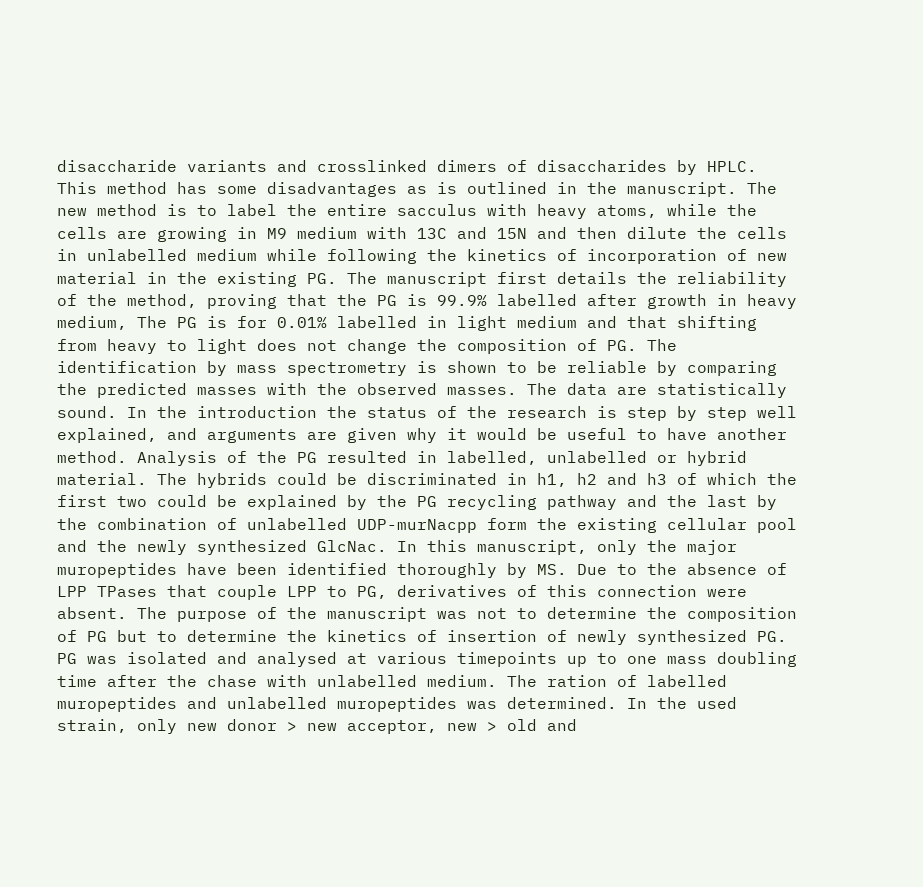disaccharide variants and crosslinked dimers of disaccharides by HPLC. This method has some disadvantages as is outlined in the manuscript. The new method is to label the entire sacculus with heavy atoms, while the cells are growing in M9 medium with 13C and 15N and then dilute the cells in unlabelled medium while following the kinetics of incorporation of new material in the existing PG. The manuscript first details the reliability of the method, proving that the PG is 99.9% labelled after growth in heavy medium, The PG is for 0.01% labelled in light medium and that shifting from heavy to light does not change the composition of PG. The identification by mass spectrometry is shown to be reliable by comparing the predicted masses with the observed masses. The data are statistically sound. In the introduction the status of the research is step by step well explained, and arguments are given why it would be useful to have another method. Analysis of the PG resulted in labelled, unlabelled or hybrid material. The hybrids could be discriminated in h1, h2 and h3 of which the first two could be explained by the PG recycling pathway and the last by the combination of unlabelled UDP-murNacpp form the existing cellular pool and the newly synthesized GlcNac. In this manuscript, only the major muropeptides have been identified thoroughly by MS. Due to the absence of LPP TPases that couple LPP to PG, derivatives of this connection were absent. The purpose of the manuscript was not to determine the composition of PG but to determine the kinetics of insertion of newly synthesized PG. PG was isolated and analysed at various timepoints up to one mass doubling time after the chase with unlabelled medium. The ration of labelled muropeptides and unlabelled muropeptides was determined. In the used strain, only new donor > new acceptor, new > old and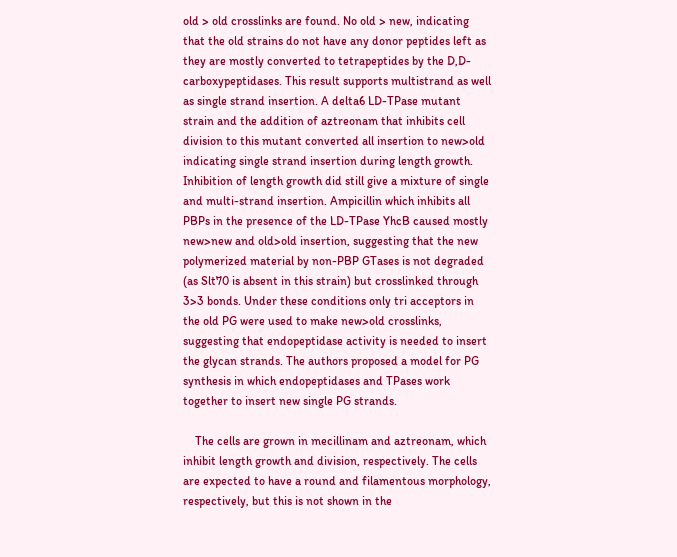old > old crosslinks are found. No old > new, indicating that the old strains do not have any donor peptides left as they are mostly converted to tetrapeptides by the D,D-carboxypeptidases. This result supports multistrand as well as single strand insertion. A delta6 LD-TPase mutant strain and the addition of aztreonam that inhibits cell division to this mutant converted all insertion to new>old indicating single strand insertion during length growth. Inhibition of length growth did still give a mixture of single and multi-strand insertion. Ampicillin which inhibits all PBPs in the presence of the LD-TPase YhcB caused mostly new>new and old>old insertion, suggesting that the new polymerized material by non-PBP GTases is not degraded (as Slt70 is absent in this strain) but crosslinked through 3>3 bonds. Under these conditions only tri acceptors in the old PG were used to make new>old crosslinks, suggesting that endopeptidase activity is needed to insert the glycan strands. The authors proposed a model for PG synthesis in which endopeptidases and TPases work together to insert new single PG strands.

    The cells are grown in mecillinam and aztreonam, which inhibit length growth and division, respectively. The cells are expected to have a round and filamentous morphology, respectively, but this is not shown in the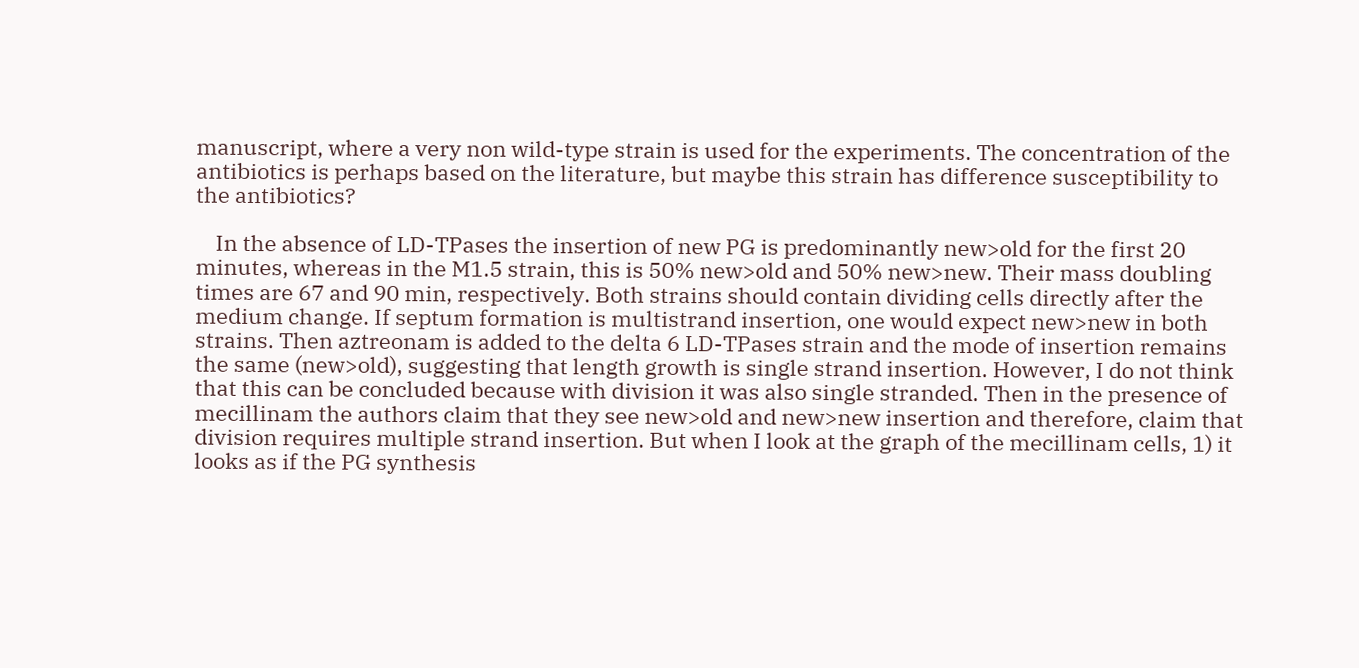manuscript, where a very non wild-type strain is used for the experiments. The concentration of the antibiotics is perhaps based on the literature, but maybe this strain has difference susceptibility to the antibiotics?

    In the absence of LD-TPases the insertion of new PG is predominantly new>old for the first 20 minutes, whereas in the M1.5 strain, this is 50% new>old and 50% new>new. Their mass doubling times are 67 and 90 min, respectively. Both strains should contain dividing cells directly after the medium change. If septum formation is multistrand insertion, one would expect new>new in both strains. Then aztreonam is added to the delta 6 LD-TPases strain and the mode of insertion remains the same (new>old), suggesting that length growth is single strand insertion. However, I do not think that this can be concluded because with division it was also single stranded. Then in the presence of mecillinam the authors claim that they see new>old and new>new insertion and therefore, claim that division requires multiple strand insertion. But when I look at the graph of the mecillinam cells, 1) it looks as if the PG synthesis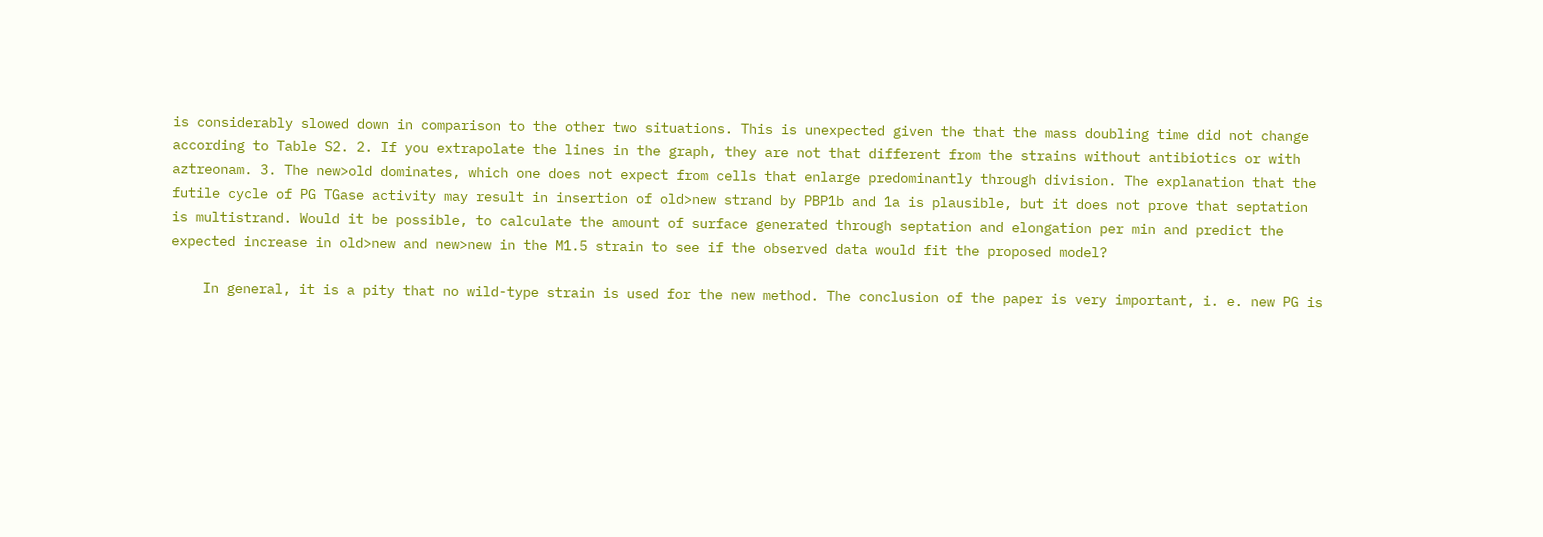is considerably slowed down in comparison to the other two situations. This is unexpected given the that the mass doubling time did not change according to Table S2. 2. If you extrapolate the lines in the graph, they are not that different from the strains without antibiotics or with aztreonam. 3. The new>old dominates, which one does not expect from cells that enlarge predominantly through division. The explanation that the futile cycle of PG TGase activity may result in insertion of old>new strand by PBP1b and 1a is plausible, but it does not prove that septation is multistrand. Would it be possible, to calculate the amount of surface generated through septation and elongation per min and predict the expected increase in old>new and new>new in the M1.5 strain to see if the observed data would fit the proposed model?

    In general, it is a pity that no wild-type strain is used for the new method. The conclusion of the paper is very important, i. e. new PG is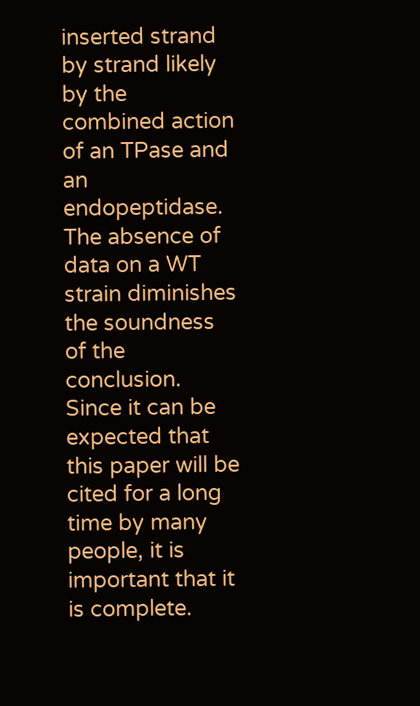inserted strand by strand likely by the combined action of an TPase and an endopeptidase. The absence of data on a WT strain diminishes the soundness of the conclusion. Since it can be expected that this paper will be cited for a long time by many people, it is important that it is complete.